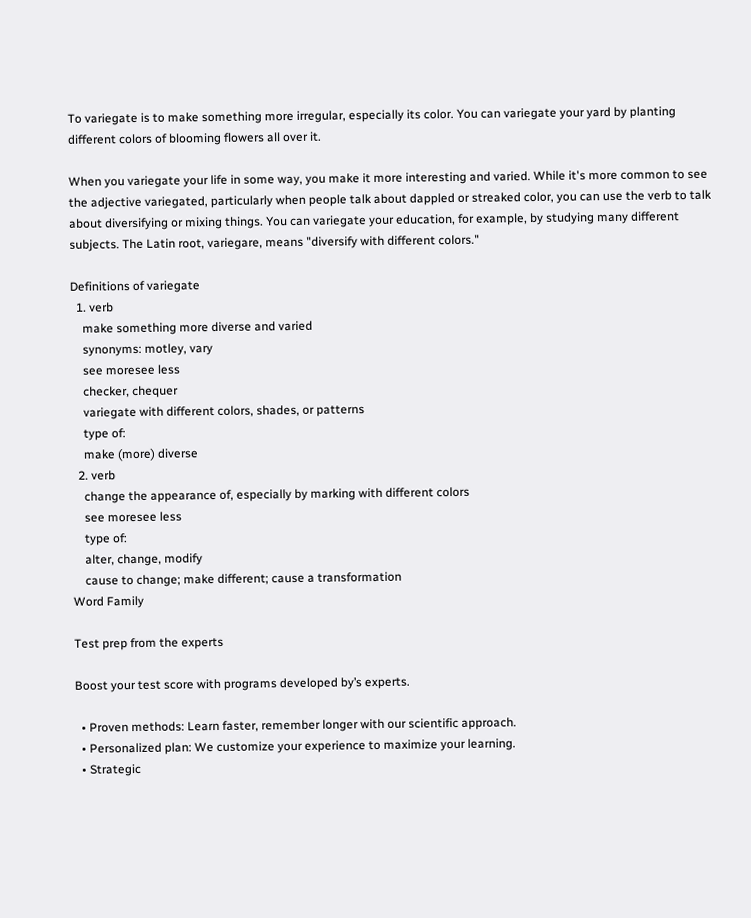To variegate is to make something more irregular, especially its color. You can variegate your yard by planting different colors of blooming flowers all over it.

When you variegate your life in some way, you make it more interesting and varied. While it's more common to see the adjective variegated, particularly when people talk about dappled or streaked color, you can use the verb to talk about diversifying or mixing things. You can variegate your education, for example, by studying many different subjects. The Latin root, variegare, means "diversify with different colors."

Definitions of variegate
  1. verb
    make something more diverse and varied
    synonyms: motley, vary
    see moresee less
    checker, chequer
    variegate with different colors, shades, or patterns
    type of:
    make (more) diverse
  2. verb
    change the appearance of, especially by marking with different colors
    see moresee less
    type of:
    alter, change, modify
    cause to change; make different; cause a transformation
Word Family

Test prep from the experts

Boost your test score with programs developed by’s experts.

  • Proven methods: Learn faster, remember longer with our scientific approach.
  • Personalized plan: We customize your experience to maximize your learning.
  • Strategic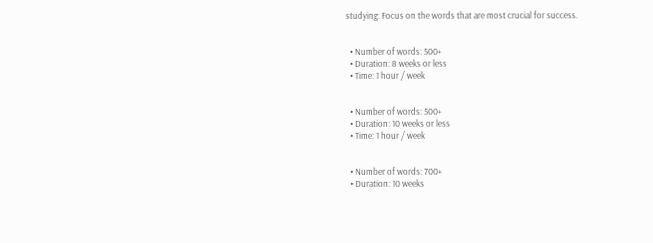studying: Focus on the words that are most crucial for success.


  • Number of words: 500+
  • Duration: 8 weeks or less
  • Time: 1 hour / week


  • Number of words: 500+
  • Duration: 10 weeks or less
  • Time: 1 hour / week


  • Number of words: 700+
  • Duration: 10 weeks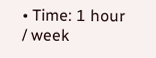• Time: 1 hour / week